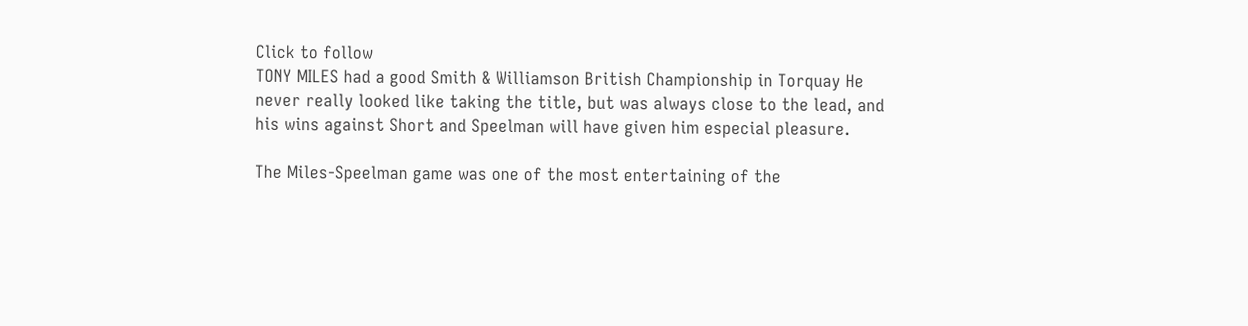Click to follow
TONY MILES had a good Smith & Williamson British Championship in Torquay He never really looked like taking the title, but was always close to the lead, and his wins against Short and Speelman will have given him especial pleasure.

The Miles-Speelman game was one of the most entertaining of the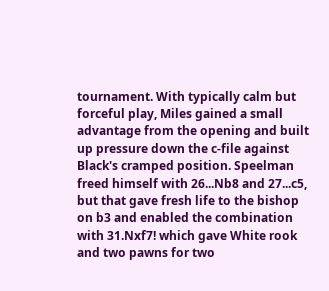tournament. With typically calm but forceful play, Miles gained a small advantage from the opening and built up pressure down the c-file against Black's cramped position. Speelman freed himself with 26...Nb8 and 27...c5, but that gave fresh life to the bishop on b3 and enabled the combination with 31.Nxf7! which gave White rook and two pawns for two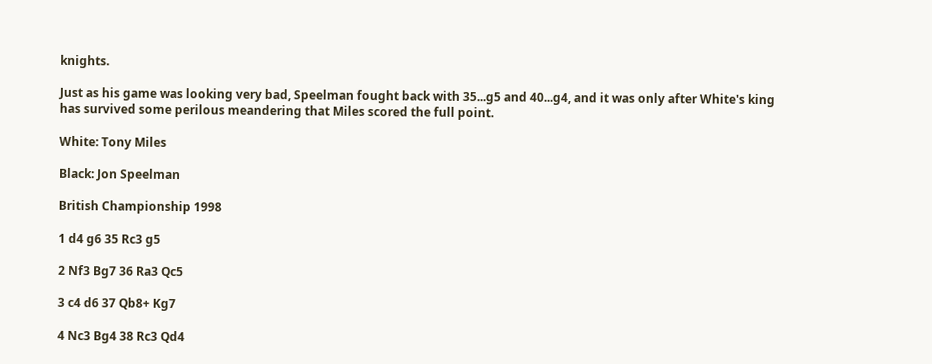knights.

Just as his game was looking very bad, Speelman fought back with 35...g5 and 40...g4, and it was only after White's king has survived some perilous meandering that Miles scored the full point.

White: Tony Miles

Black: Jon Speelman

British Championship 1998

1 d4 g6 35 Rc3 g5

2 Nf3 Bg7 36 Ra3 Qc5

3 c4 d6 37 Qb8+ Kg7

4 Nc3 Bg4 38 Rc3 Qd4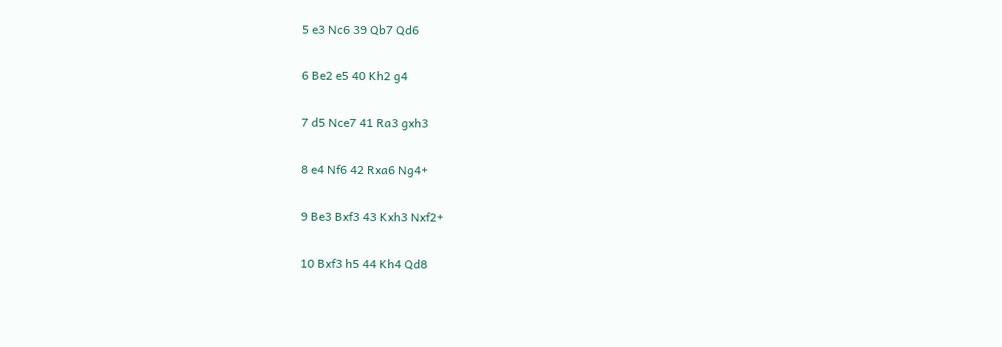5 e3 Nc6 39 Qb7 Qd6

6 Be2 e5 40 Kh2 g4

7 d5 Nce7 41 Ra3 gxh3

8 e4 Nf6 42 Rxa6 Ng4+

9 Be3 Bxf3 43 Kxh3 Nxf2+

10 Bxf3 h5 44 Kh4 Qd8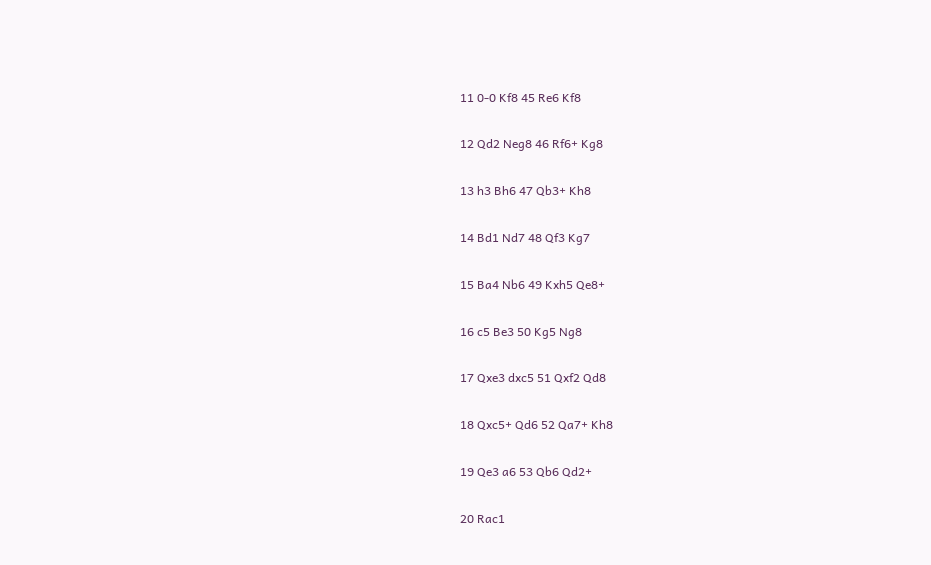11 0-0 Kf8 45 Re6 Kf8

12 Qd2 Neg8 46 Rf6+ Kg8

13 h3 Bh6 47 Qb3+ Kh8

14 Bd1 Nd7 48 Qf3 Kg7

15 Ba4 Nb6 49 Kxh5 Qe8+

16 c5 Be3 50 Kg5 Ng8

17 Qxe3 dxc5 51 Qxf2 Qd8

18 Qxc5+ Qd6 52 Qa7+ Kh8

19 Qe3 a6 53 Qb6 Qd2+

20 Rac1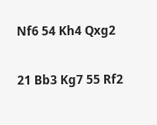Nf6 54 Kh4 Qxg2

21 Bb3 Kg7 55 Rf2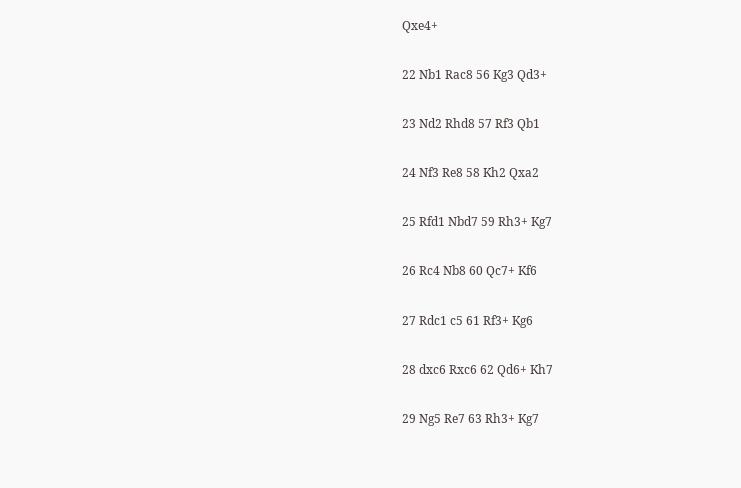Qxe4+

22 Nb1 Rac8 56 Kg3 Qd3+

23 Nd2 Rhd8 57 Rf3 Qb1

24 Nf3 Re8 58 Kh2 Qxa2

25 Rfd1 Nbd7 59 Rh3+ Kg7

26 Rc4 Nb8 60 Qc7+ Kf6

27 Rdc1 c5 61 Rf3+ Kg6

28 dxc6 Rxc6 62 Qd6+ Kh7

29 Ng5 Re7 63 Rh3+ Kg7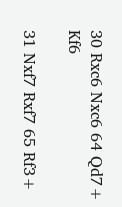30 Rxc6 Nxc6 64 Qd7+ Kf6

31 Nxf7 Rxf7 65 Rf3+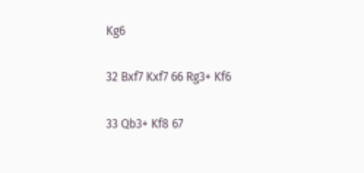Kg6

32 Bxf7 Kxf7 66 Rg3+ Kf6

33 Qb3+ Kf8 67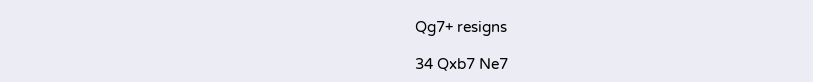Qg7+ resigns

34 Qxb7 Ne7